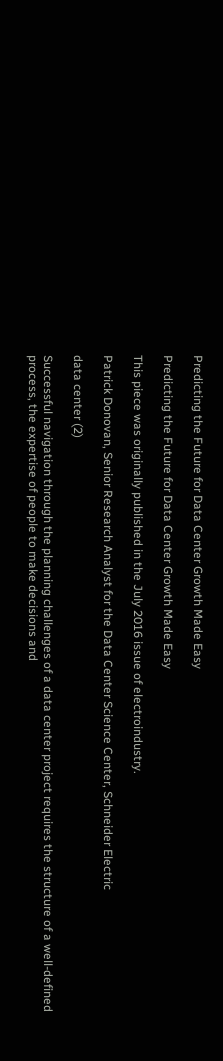Predicting the Future for Data Center Growth Made Easy

Predicting the Future for Data Center Growth Made Easy

This piece was originally published in the July 2016 issue of electroindustry.

Patrick Donovan, Senior Research Analyst for the Data Center Science Center, Schneider Electric

data center (2)

Successful navigation through the planning challenges of a data center project requires the structure of a well-defined process, the expertise of people to make decisions and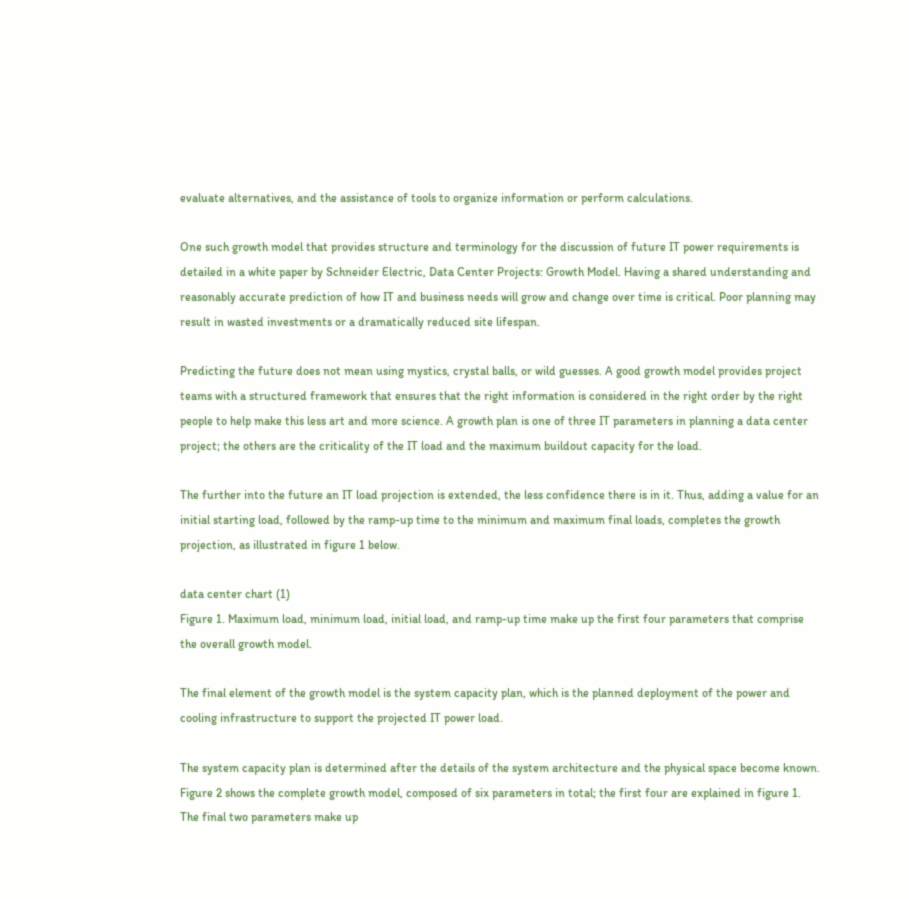evaluate alternatives, and the assistance of tools to organize information or perform calculations.

One such growth model that provides structure and terminology for the discussion of future IT power requirements is detailed in a white paper by Schneider Electric, Data Center Projects: Growth Model. Having a shared understanding and reasonably accurate prediction of how IT and business needs will grow and change over time is critical. Poor planning may result in wasted investments or a dramatically reduced site lifespan.

Predicting the future does not mean using mystics, crystal balls, or wild guesses. A good growth model provides project teams with a structured framework that ensures that the right information is considered in the right order by the right people to help make this less art and more science. A growth plan is one of three IT parameters in planning a data center project; the others are the criticality of the IT load and the maximum buildout capacity for the load.

The further into the future an IT load projection is extended, the less confidence there is in it. Thus, adding a value for an initial starting load, followed by the ramp-up time to the minimum and maximum final loads, completes the growth projection, as illustrated in figure 1 below.

data center chart (1)
Figure 1. Maximum load, minimum load, initial load, and ramp-up time make up the first four parameters that comprise the overall growth model.

The final element of the growth model is the system capacity plan, which is the planned deployment of the power and cooling infrastructure to support the projected IT power load.

The system capacity plan is determined after the details of the system architecture and the physical space become known. Figure 2 shows the complete growth model, composed of six parameters in total; the first four are explained in figure 1. The final two parameters make up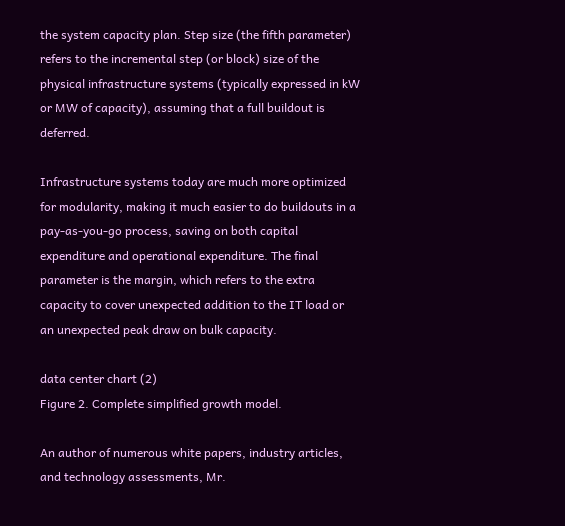the system capacity plan. Step size (the fifth parameter) refers to the incremental step (or block) size of the physical infrastructure systems (typically expressed in kW or MW of capacity), assuming that a full buildout is deferred.

Infrastructure systems today are much more optimized for modularity, making it much easier to do buildouts in a pay-as-you-go process, saving on both capital expenditure and operational expenditure. The final parameter is the margin, which refers to the extra capacity to cover unexpected addition to the IT load or an unexpected peak draw on bulk capacity.

data center chart (2)
Figure 2. Complete simplified growth model.

An author of numerous white papers, industry articles, and technology assessments, Mr.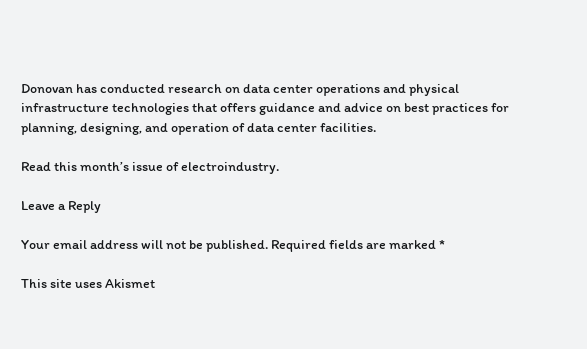Donovan has conducted research on data center operations and physical infrastructure technologies that offers guidance and advice on best practices for planning, designing, and operation of data center facilities.

Read this month’s issue of electroindustry.

Leave a Reply

Your email address will not be published. Required fields are marked *

This site uses Akismet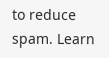to reduce spam. Learn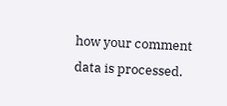how your comment data is processed.